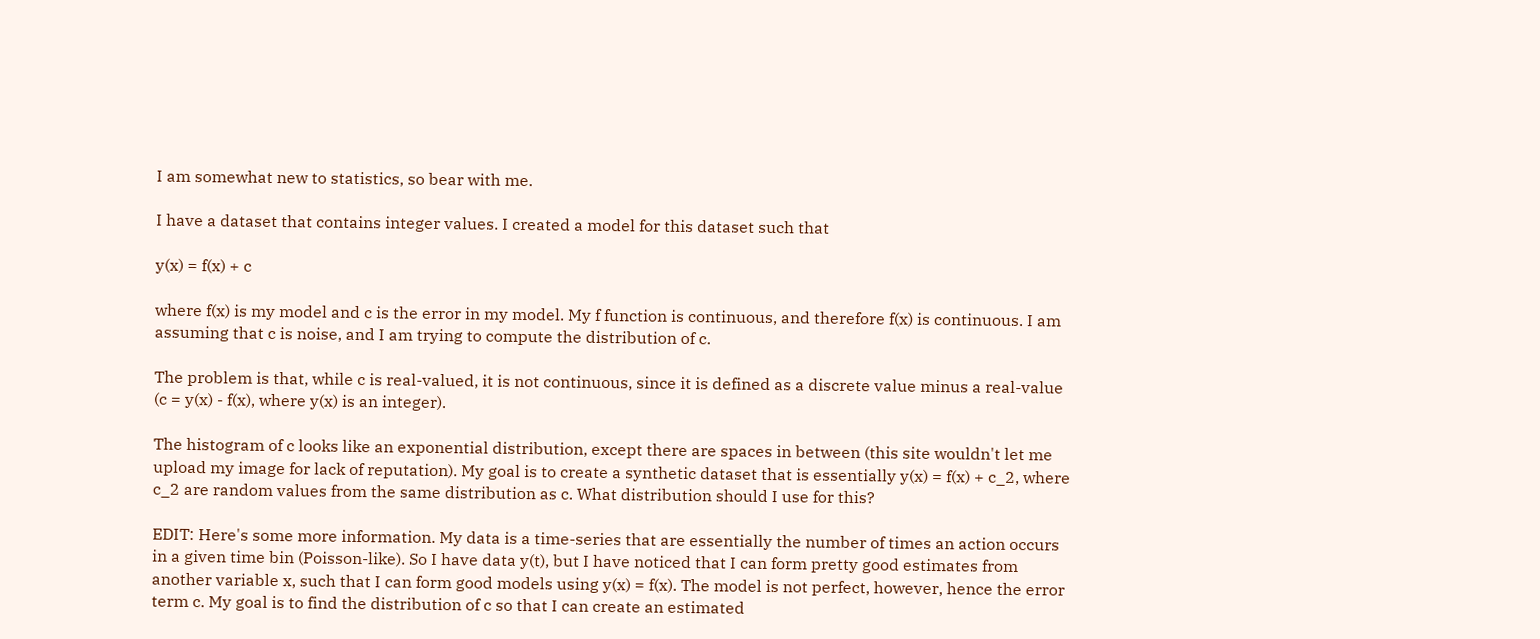I am somewhat new to statistics, so bear with me.

I have a dataset that contains integer values. I created a model for this dataset such that

y(x) = f(x) + c

where f(x) is my model and c is the error in my model. My f function is continuous, and therefore f(x) is continuous. I am assuming that c is noise, and I am trying to compute the distribution of c.

The problem is that, while c is real-valued, it is not continuous, since it is defined as a discrete value minus a real-value (c = y(x) - f(x), where y(x) is an integer).

The histogram of c looks like an exponential distribution, except there are spaces in between (this site wouldn't let me upload my image for lack of reputation). My goal is to create a synthetic dataset that is essentially y(x) = f(x) + c_2, where c_2 are random values from the same distribution as c. What distribution should I use for this?

EDIT: Here's some more information. My data is a time-series that are essentially the number of times an action occurs in a given time bin (Poisson-like). So I have data y(t), but I have noticed that I can form pretty good estimates from another variable x, such that I can form good models using y(x) = f(x). The model is not perfect, however, hence the error term c. My goal is to find the distribution of c so that I can create an estimated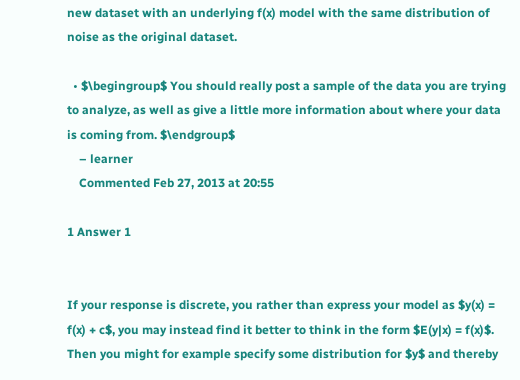new dataset with an underlying f(x) model with the same distribution of noise as the original dataset.

  • $\begingroup$ You should really post a sample of the data you are trying to analyze, as well as give a little more information about where your data is coming from. $\endgroup$
    – learner
    Commented Feb 27, 2013 at 20:55

1 Answer 1


If your response is discrete, you rather than express your model as $y(x) = f(x) + c$, you may instead find it better to think in the form $E(y|x) = f(x)$. Then you might for example specify some distribution for $y$ and thereby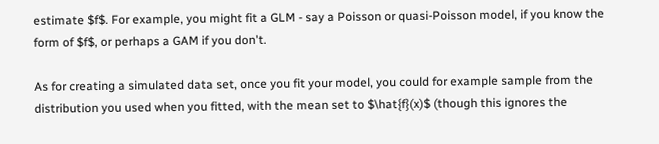estimate $f$. For example, you might fit a GLM - say a Poisson or quasi-Poisson model, if you know the form of $f$, or perhaps a GAM if you don't.

As for creating a simulated data set, once you fit your model, you could for example sample from the distribution you used when you fitted, with the mean set to $\hat{f}(x)$ (though this ignores the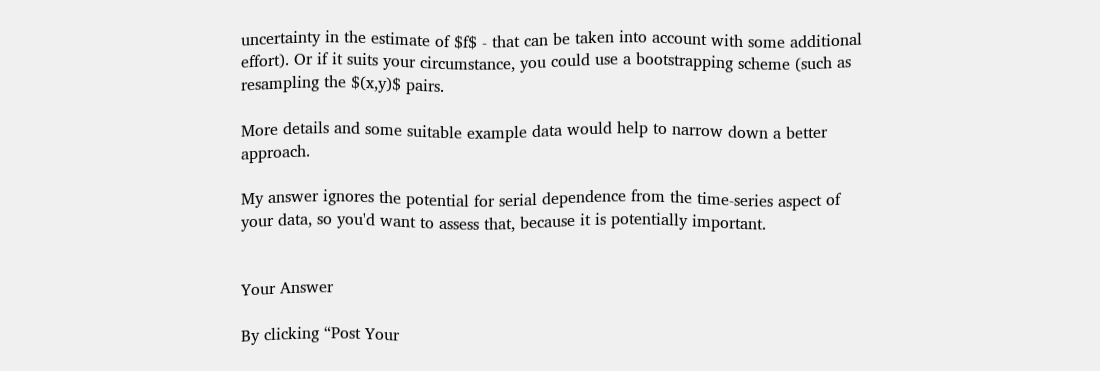uncertainty in the estimate of $f$ - that can be taken into account with some additional effort). Or if it suits your circumstance, you could use a bootstrapping scheme (such as resampling the $(x,y)$ pairs.

More details and some suitable example data would help to narrow down a better approach.

My answer ignores the potential for serial dependence from the time-series aspect of your data, so you'd want to assess that, because it is potentially important.


Your Answer

By clicking “Post Your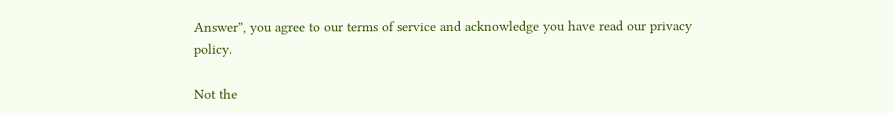Answer”, you agree to our terms of service and acknowledge you have read our privacy policy.

Not the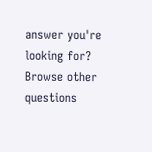answer you're looking for? Browse other questions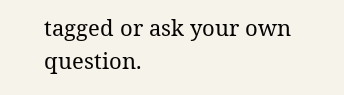tagged or ask your own question.